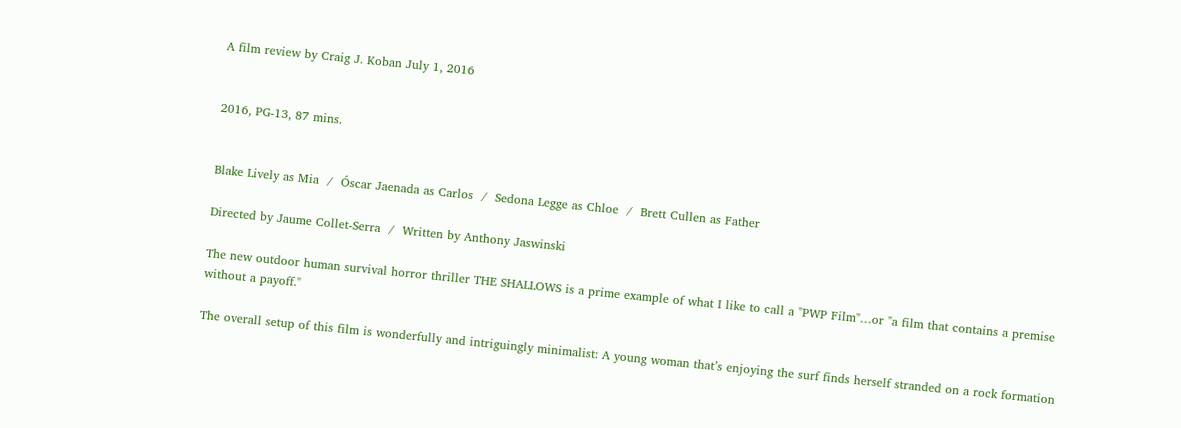A film review by Craig J. Koban July 1, 2016


2016, PG-13, 87 mins.


Blake Lively as Mia  /  Óscar Jaenada as Carlos  /  Sedona Legge as Chloe  /  Brett Cullen as Father

Directed by Jaume Collet-Serra  /  Written by Anthony Jaswinski

The new outdoor human survival horror thriller THE SHALLOWS is a prime example of what I like to call a "PWP Film"…or "a film that contains a premise without a payoff."

The overall setup of this film is wonderfully and intriguingly minimalist: A young woman that’s enjoying the surf finds herself stranded on a rock formation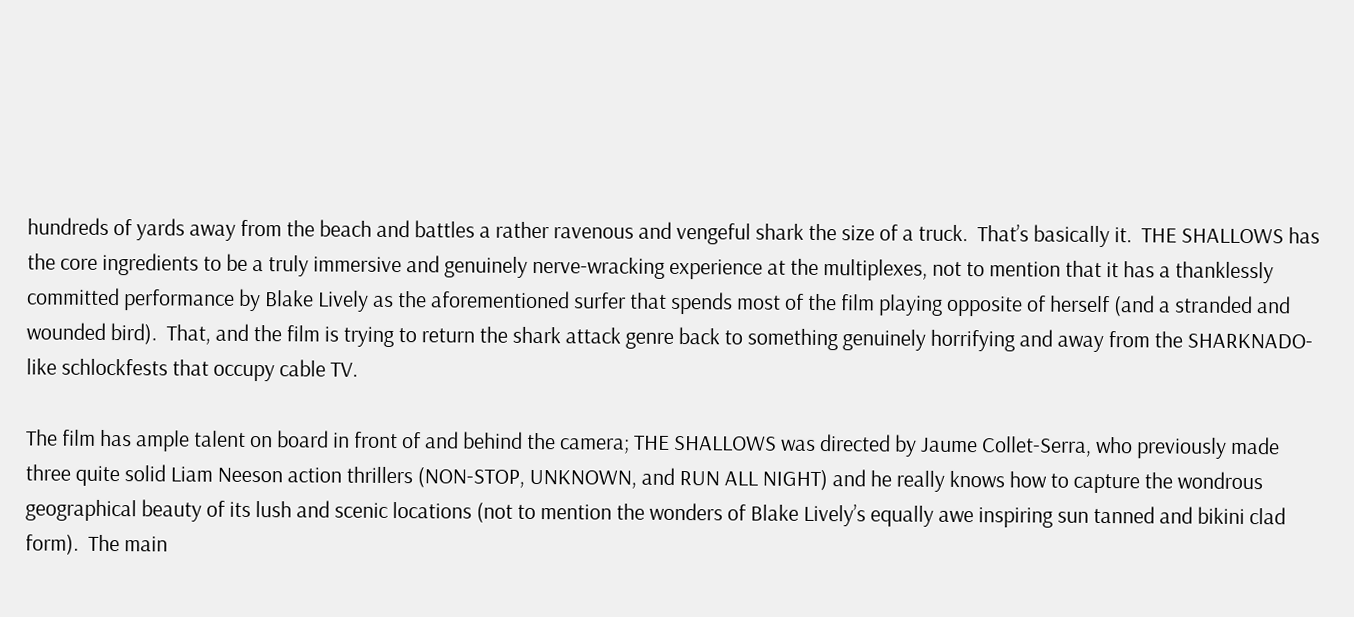hundreds of yards away from the beach and battles a rather ravenous and vengeful shark the size of a truck.  That’s basically it.  THE SHALLOWS has the core ingredients to be a truly immersive and genuinely nerve-wracking experience at the multiplexes, not to mention that it has a thanklessly committed performance by Blake Lively as the aforementioned surfer that spends most of the film playing opposite of herself (and a stranded and wounded bird).  That, and the film is trying to return the shark attack genre back to something genuinely horrifying and away from the SHARKNADO-like schlockfests that occupy cable TV.

The film has ample talent on board in front of and behind the camera; THE SHALLOWS was directed by Jaume Collet-Serra, who previously made three quite solid Liam Neeson action thrillers (NON-STOP, UNKNOWN, and RUN ALL NIGHT) and he really knows how to capture the wondrous geographical beauty of its lush and scenic locations (not to mention the wonders of Blake Lively’s equally awe inspiring sun tanned and bikini clad form).  The main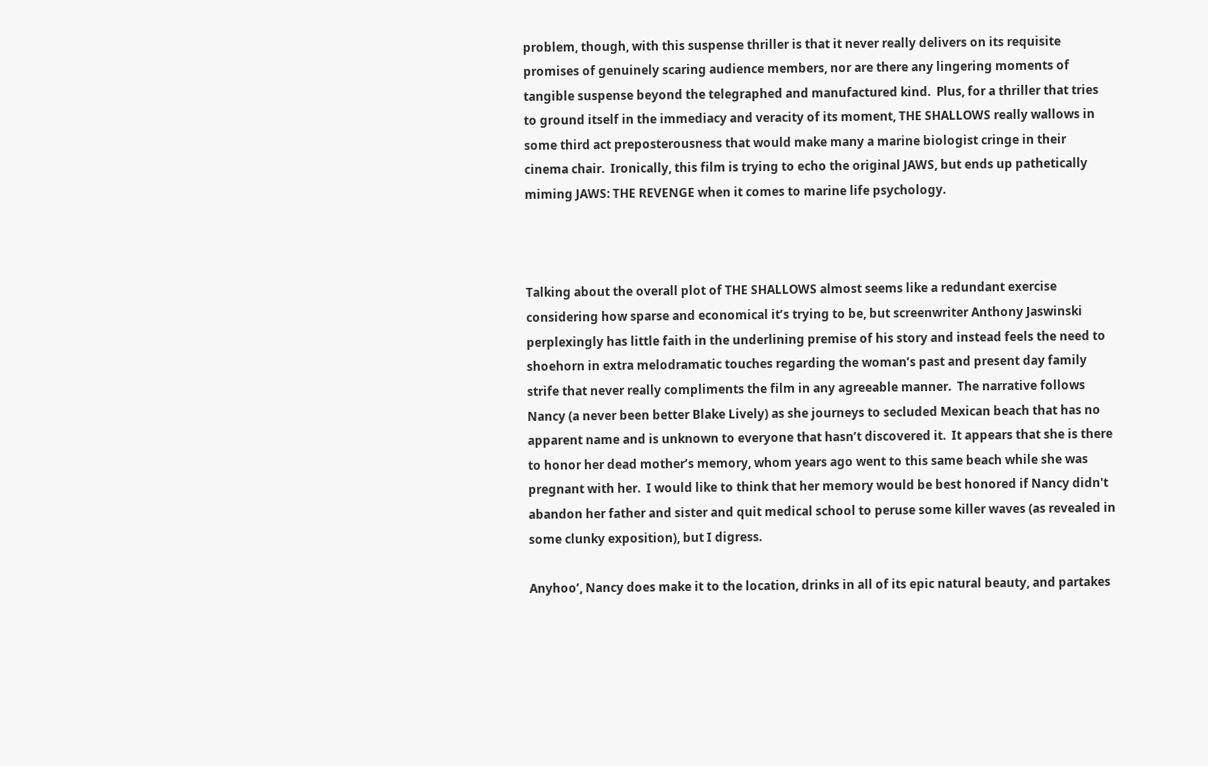problem, though, with this suspense thriller is that it never really delivers on its requisite promises of genuinely scaring audience members, nor are there any lingering moments of tangible suspense beyond the telegraphed and manufactured kind.  Plus, for a thriller that tries to ground itself in the immediacy and veracity of its moment, THE SHALLOWS really wallows in some third act preposterousness that would make many a marine biologist cringe in their cinema chair.  Ironically, this film is trying to echo the original JAWS, but ends up pathetically miming JAWS: THE REVENGE when it comes to marine life psychology.



Talking about the overall plot of THE SHALLOWS almost seems like a redundant exercise considering how sparse and economical it’s trying to be, but screenwriter Anthony Jaswinski perplexingly has little faith in the underlining premise of his story and instead feels the need to shoehorn in extra melodramatic touches regarding the woman’s past and present day family strife that never really compliments the film in any agreeable manner.  The narrative follows Nancy (a never been better Blake Lively) as she journeys to secluded Mexican beach that has no apparent name and is unknown to everyone that hasn’t discovered it.  It appears that she is there to honor her dead mother’s memory, whom years ago went to this same beach while she was pregnant with her.  I would like to think that her memory would be best honored if Nancy didn't abandon her father and sister and quit medical school to peruse some killer waves (as revealed in some clunky exposition), but I digress.

Anyhoo’, Nancy does make it to the location, drinks in all of its epic natural beauty, and partakes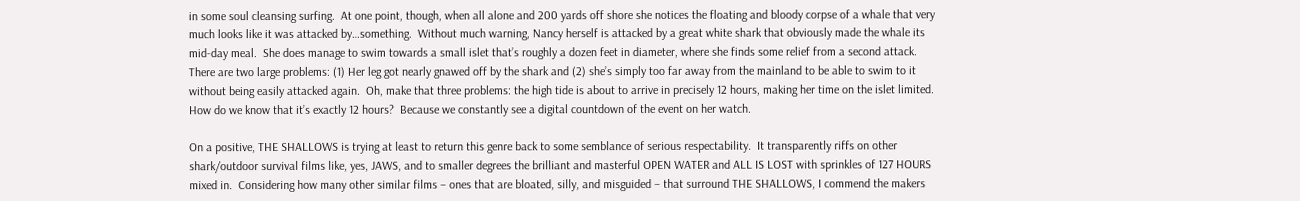in some soul cleansing surfing.  At one point, though, when all alone and 200 yards off shore she notices the floating and bloody corpse of a whale that very much looks like it was attacked by…something.  Without much warning, Nancy herself is attacked by a great white shark that obviously made the whale its mid-day meal.  She does manage to swim towards a small islet that’s roughly a dozen feet in diameter, where she finds some relief from a second attack.  There are two large problems: (1) Her leg got nearly gnawed off by the shark and (2) she’s simply too far away from the mainland to be able to swim to it without being easily attacked again.  Oh, make that three problems: the high tide is about to arrive in precisely 12 hours, making her time on the islet limited.  How do we know that it’s exactly 12 hours?  Because we constantly see a digital countdown of the event on her watch.

On a positive, THE SHALLOWS is trying at least to return this genre back to some semblance of serious respectability.  It transparently riffs on other shark/outdoor survival films like, yes, JAWS, and to smaller degrees the brilliant and masterful OPEN WATER and ALL IS LOST with sprinkles of 127 HOURS mixed in.  Considering how many other similar films – ones that are bloated, silly, and misguided – that surround THE SHALLOWS, I commend the makers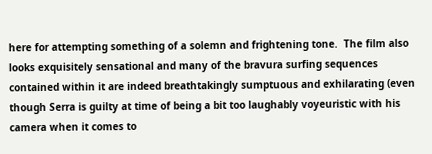here for attempting something of a solemn and frightening tone.  The film also looks exquisitely sensational and many of the bravura surfing sequences contained within it are indeed breathtakingly sumptuous and exhilarating (even though Serra is guilty at time of being a bit too laughably voyeuristic with his camera when it comes to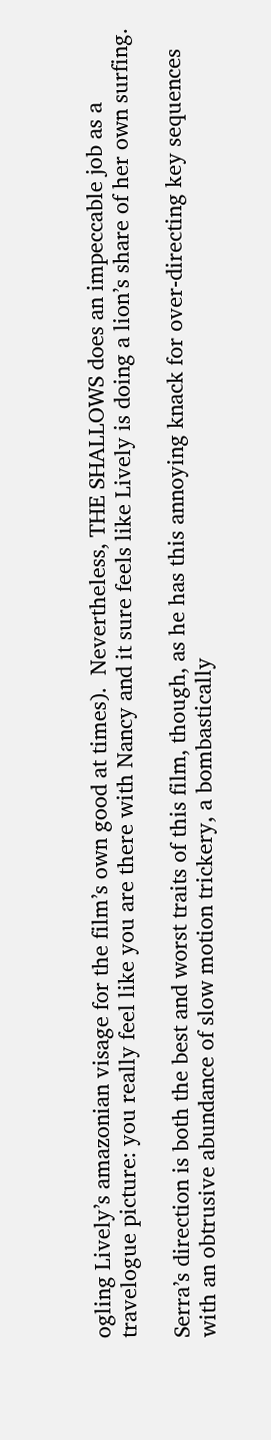ogling Lively’s amazonian visage for the film’s own good at times).  Nevertheless, THE SHALLOWS does an impeccable job as a travelogue picture: you really feel like you are there with Nancy and it sure feels like Lively is doing a lion’s share of her own surfing.

Serra’s direction is both the best and worst traits of this film, though, as he has this annoying knack for over-directing key sequences with an obtrusive abundance of slow motion trickery, a bombastically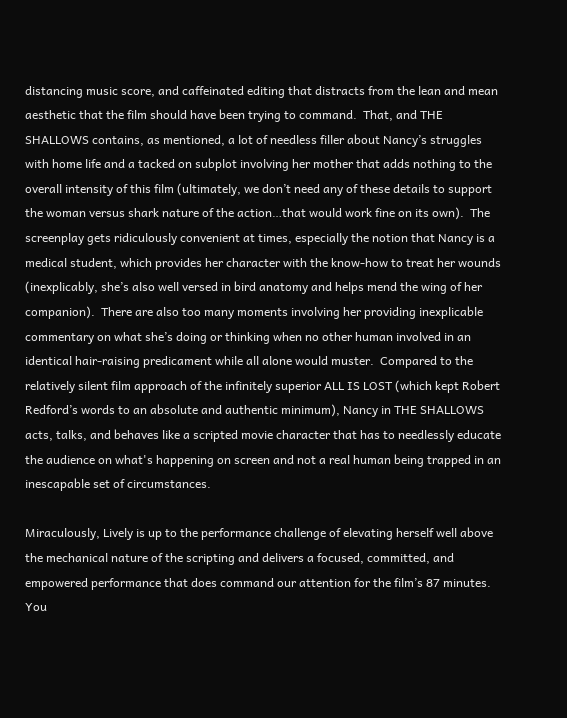distancing music score, and caffeinated editing that distracts from the lean and mean aesthetic that the film should have been trying to command.  That, and THE SHALLOWS contains, as mentioned, a lot of needless filler about Nancy’s struggles with home life and a tacked on subplot involving her mother that adds nothing to the overall intensity of this film (ultimately, we don’t need any of these details to support the woman versus shark nature of the action…that would work fine on its own).  The screenplay gets ridiculously convenient at times, especially the notion that Nancy is a medical student, which provides her character with the know-how to treat her wounds (inexplicably, she’s also well versed in bird anatomy and helps mend the wing of her companion).  There are also too many moments involving her providing inexplicable commentary on what she’s doing or thinking when no other human involved in an identical hair-raising predicament while all alone would muster.  Compared to the relatively silent film approach of the infinitely superior ALL IS LOST (which kept Robert Redford’s words to an absolute and authentic minimum), Nancy in THE SHALLOWS acts, talks, and behaves like a scripted movie character that has to needlessly educate the audience on what's happening on screen and not a real human being trapped in an inescapable set of circumstances.

Miraculously, Lively is up to the performance challenge of elevating herself well above the mechanical nature of the scripting and delivers a focused, committed, and empowered performance that does command our attention for the film’s 87 minutes.  You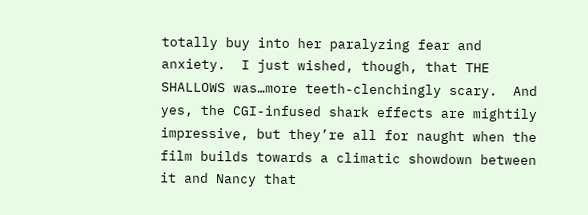totally buy into her paralyzing fear and anxiety.  I just wished, though, that THE SHALLOWS was…more teeth-clenchingly scary.  And yes, the CGI-infused shark effects are mightily impressive, but they’re all for naught when the film builds towards a climatic showdown between it and Nancy that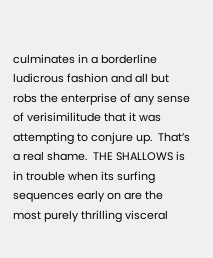culminates in a borderline ludicrous fashion and all but robs the enterprise of any sense of verisimilitude that it was attempting to conjure up.  That’s a real shame.  THE SHALLOWS is in trouble when its surfing sequences early on are the most purely thrilling visceral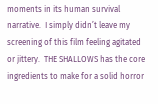moments in its human survival narrative.  I simply didn’t leave my screening of this film feeling agitated or jittery.  THE SHALLOWS has the core ingredients to make for a solid horror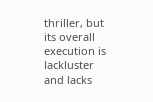thriller, but its overall execution is lackluster and lacks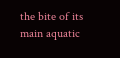the bite of its main aquatic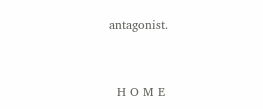antagonist.


  H O M E